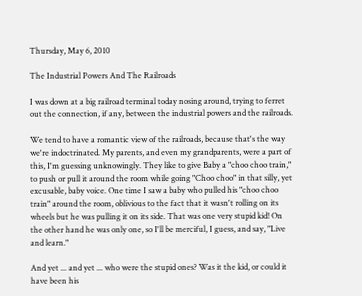Thursday, May 6, 2010

The Industrial Powers And The Railroads

I was down at a big railroad terminal today nosing around, trying to ferret out the connection, if any, between the industrial powers and the railroads.

We tend to have a romantic view of the railroads, because that's the way we're indoctrinated. My parents, and even my grandparents, were a part of this, I'm guessing unknowingly. They like to give Baby a "choo choo train," to push or pull it around the room while going "Choo choo" in that silly, yet excusable, baby voice. One time I saw a baby who pulled his "choo choo train" around the room, oblivious to the fact that it wasn't rolling on its wheels but he was pulling it on its side. That was one very stupid kid! On the other hand he was only one, so I'll be merciful, I guess, and say, "Live and learn."

And yet ... and yet ... who were the stupid ones? Was it the kid, or could it have been his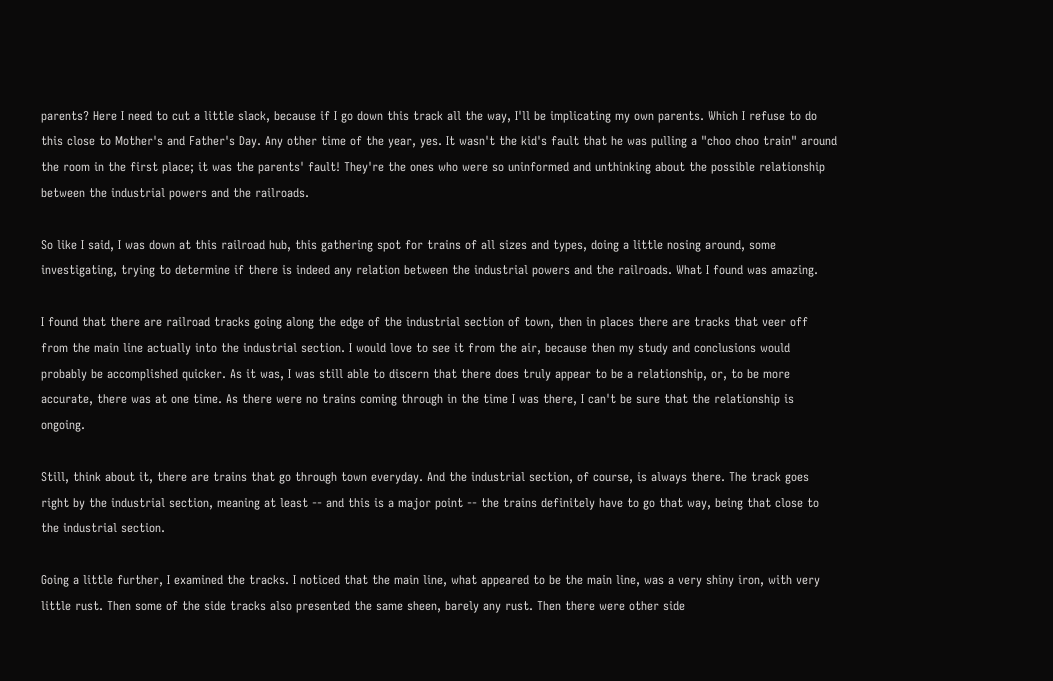parents? Here I need to cut a little slack, because if I go down this track all the way, I'll be implicating my own parents. Which I refuse to do this close to Mother's and Father's Day. Any other time of the year, yes. It wasn't the kid's fault that he was pulling a "choo choo train" around the room in the first place; it was the parents' fault! They're the ones who were so uninformed and unthinking about the possible relationship between the industrial powers and the railroads.

So like I said, I was down at this railroad hub, this gathering spot for trains of all sizes and types, doing a little nosing around, some investigating, trying to determine if there is indeed any relation between the industrial powers and the railroads. What I found was amazing.

I found that there are railroad tracks going along the edge of the industrial section of town, then in places there are tracks that veer off from the main line actually into the industrial section. I would love to see it from the air, because then my study and conclusions would probably be accomplished quicker. As it was, I was still able to discern that there does truly appear to be a relationship, or, to be more accurate, there was at one time. As there were no trains coming through in the time I was there, I can't be sure that the relationship is ongoing.

Still, think about it, there are trains that go through town everyday. And the industrial section, of course, is always there. The track goes right by the industrial section, meaning at least -- and this is a major point -- the trains definitely have to go that way, being that close to the industrial section.

Going a little further, I examined the tracks. I noticed that the main line, what appeared to be the main line, was a very shiny iron, with very little rust. Then some of the side tracks also presented the same sheen, barely any rust. Then there were other side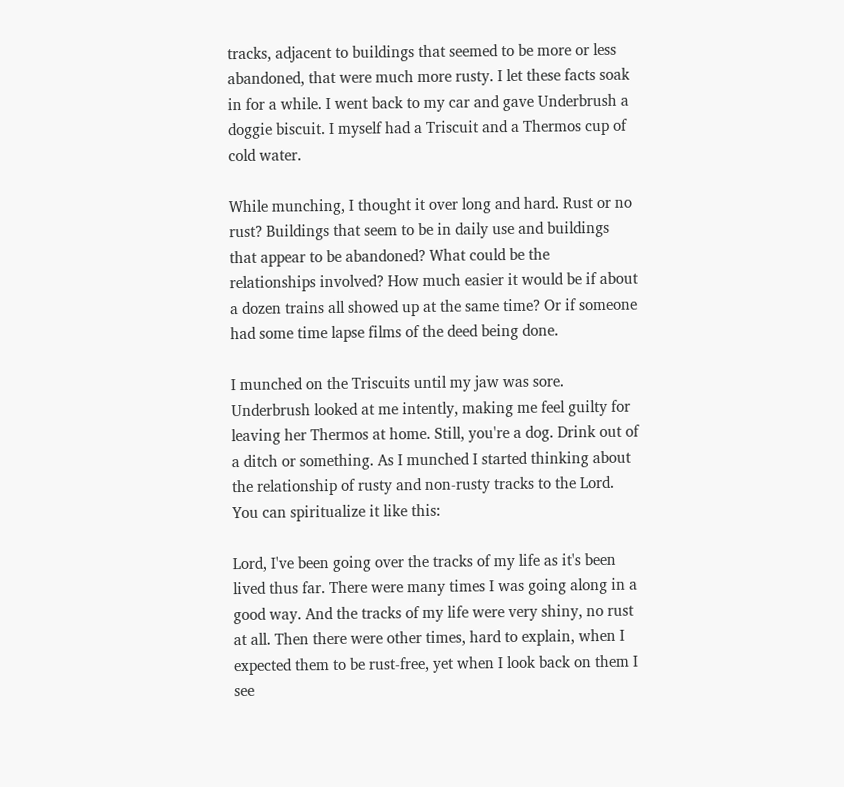tracks, adjacent to buildings that seemed to be more or less abandoned, that were much more rusty. I let these facts soak in for a while. I went back to my car and gave Underbrush a doggie biscuit. I myself had a Triscuit and a Thermos cup of cold water.

While munching, I thought it over long and hard. Rust or no rust? Buildings that seem to be in daily use and buildings that appear to be abandoned? What could be the relationships involved? How much easier it would be if about a dozen trains all showed up at the same time? Or if someone had some time lapse films of the deed being done.

I munched on the Triscuits until my jaw was sore. Underbrush looked at me intently, making me feel guilty for leaving her Thermos at home. Still, you're a dog. Drink out of a ditch or something. As I munched I started thinking about the relationship of rusty and non-rusty tracks to the Lord. You can spiritualize it like this:

Lord, I've been going over the tracks of my life as it's been lived thus far. There were many times I was going along in a good way. And the tracks of my life were very shiny, no rust at all. Then there were other times, hard to explain, when I expected them to be rust-free, yet when I look back on them I see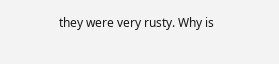they were very rusty. Why is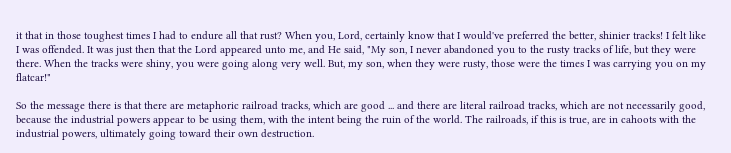it that in those toughest times I had to endure all that rust? When you, Lord, certainly know that I would've preferred the better, shinier tracks! I felt like I was offended. It was just then that the Lord appeared unto me, and He said, "My son, I never abandoned you to the rusty tracks of life, but they were there. When the tracks were shiny, you were going along very well. But, my son, when they were rusty, those were the times I was carrying you on my flatcar!"

So the message there is that there are metaphoric railroad tracks, which are good ... and there are literal railroad tracks, which are not necessarily good, because the industrial powers appear to be using them, with the intent being the ruin of the world. The railroads, if this is true, are in cahoots with the industrial powers, ultimately going toward their own destruction.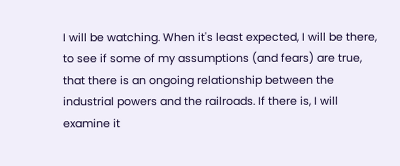I will be watching. When it's least expected, I will be there, to see if some of my assumptions (and fears) are true, that there is an ongoing relationship between the industrial powers and the railroads. If there is, I will examine it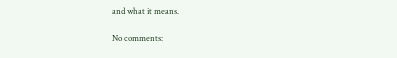and what it means.

No comments: